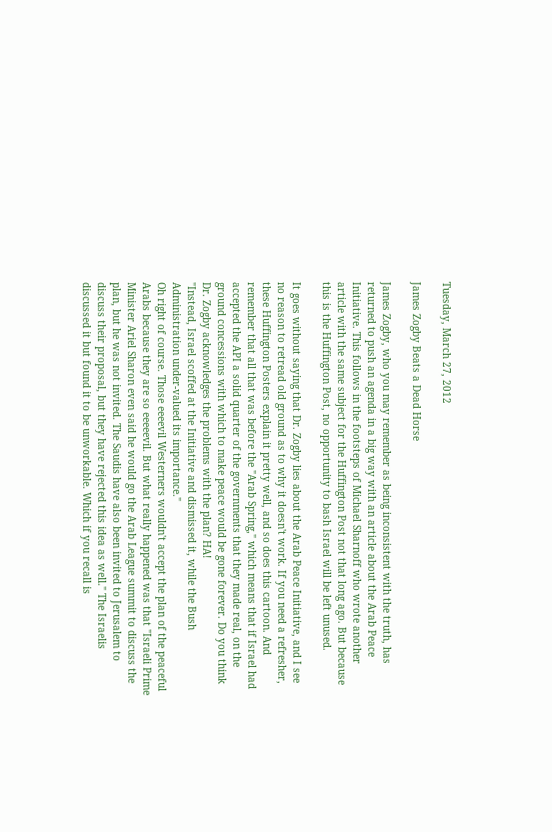Tuesday, March 27, 2012

James Zogby Beats a Dead Horse

James Zogby, who you may remember as being inconsistent with the truth, has returned to push an agenda in a big way with an article about the Arab Peace Initiative. This follows in the footsteps of Michael Sharnoff who wrote another article with the same subject for the Huffington Post not that long ago. But because this is the Huffington Post, no opportunity to bash Israel will be left unused.

It goes without saying that Dr. Zogby lies about the Arab Peace Initiative, and I see no reason to retread old ground as to why it doesn't work. If you need a refresher, these Huffington Posters explain it pretty well, and so does this cartoon. And remember that all that was before the "Arab Spring," which means that if Israel had accepted the API a solid quarter of the governments that they made real, on the ground concessions with which to make peace would be gone forever. Do you think Dr. Zogby acknowledges the problems with the plan? HA!
"Instead, Israel scoffed at the Initiative and dismissed it, while the Bush Administration under-valued its importance."
Oh right of course. Those eeeevil Westerners wouldn't accept the plan of the peaceful Arabs because they are so eeeeevil. But what really happened was that "Israeli Prime Minister Ariel Sharon even said he would go the Arab League summit to discuss the plan, but he was not invited. The Saudis have also been invited to Jerusalem to discuss their proposal, but they have rejected this idea as well." The Israelis discussed it but found it to be unworkable. Which if you recall is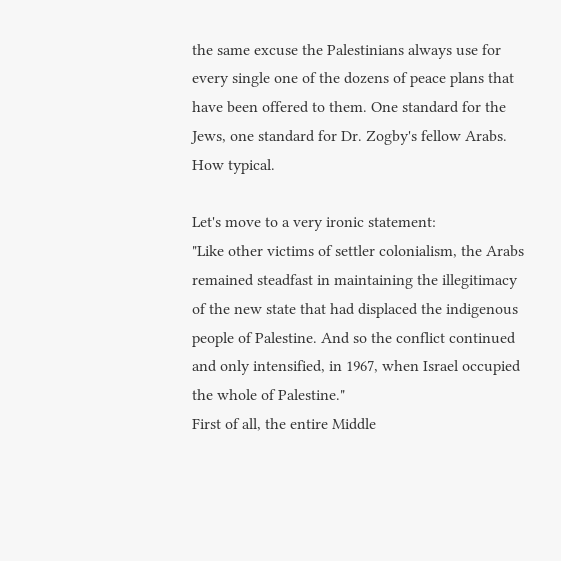the same excuse the Palestinians always use for every single one of the dozens of peace plans that have been offered to them. One standard for the Jews, one standard for Dr. Zogby's fellow Arabs. How typical.

Let's move to a very ironic statement:
"Like other victims of settler colonialism, the Arabs remained steadfast in maintaining the illegitimacy of the new state that had displaced the indigenous people of Palestine. And so the conflict continued and only intensified, in 1967, when Israel occupied the whole of Palestine."
First of all, the entire Middle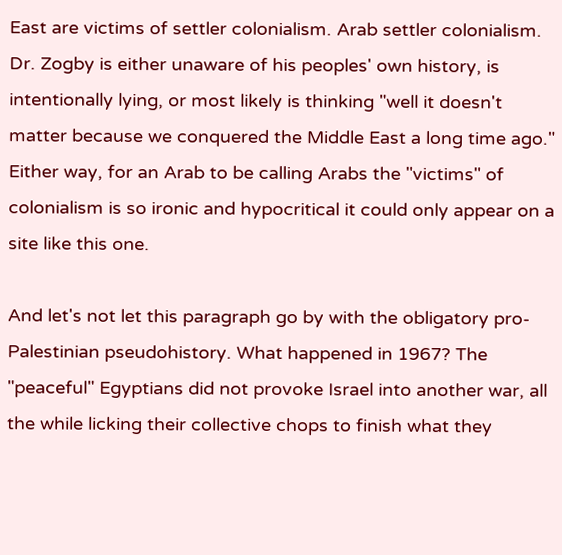East are victims of settler colonialism. Arab settler colonialism. Dr. Zogby is either unaware of his peoples' own history, is intentionally lying, or most likely is thinking "well it doesn't matter because we conquered the Middle East a long time ago." Either way, for an Arab to be calling Arabs the "victims" of colonialism is so ironic and hypocritical it could only appear on a site like this one.

And let's not let this paragraph go by with the obligatory pro-Palestinian pseudohistory. What happened in 1967? The "peaceful" Egyptians did not provoke Israel into another war, all the while licking their collective chops to finish what they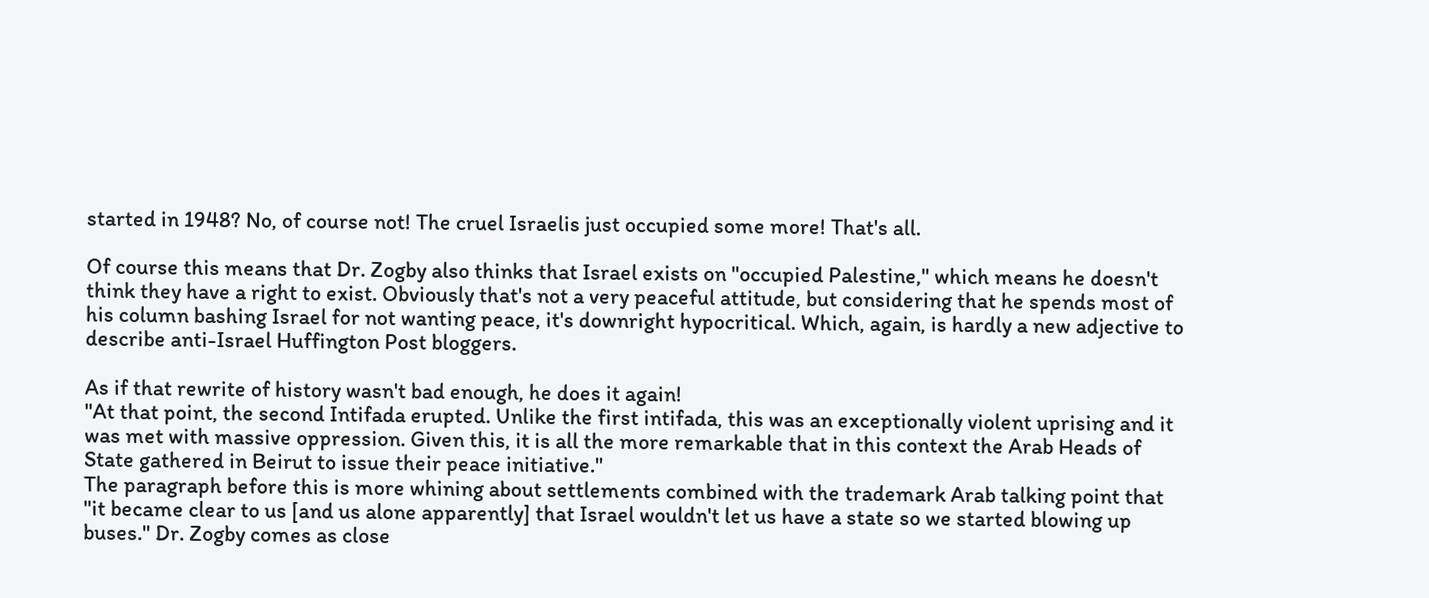started in 1948? No, of course not! The cruel Israelis just occupied some more! That's all.

Of course this means that Dr. Zogby also thinks that Israel exists on "occupied Palestine," which means he doesn't think they have a right to exist. Obviously that's not a very peaceful attitude, but considering that he spends most of his column bashing Israel for not wanting peace, it's downright hypocritical. Which, again, is hardly a new adjective to describe anti-Israel Huffington Post bloggers.

As if that rewrite of history wasn't bad enough, he does it again!
"At that point, the second Intifada erupted. Unlike the first intifada, this was an exceptionally violent uprising and it was met with massive oppression. Given this, it is all the more remarkable that in this context the Arab Heads of State gathered in Beirut to issue their peace initiative."
The paragraph before this is more whining about settlements combined with the trademark Arab talking point that "it became clear to us [and us alone apparently] that Israel wouldn't let us have a state so we started blowing up buses." Dr. Zogby comes as close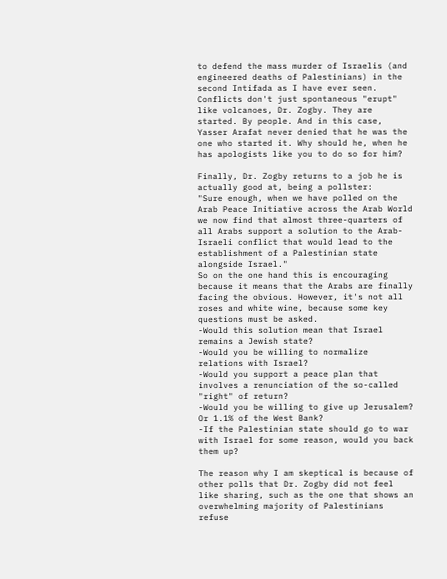to defend the mass murder of Israelis (and engineered deaths of Palestinians) in the second Intifada as I have ever seen. Conflicts don't just spontaneous "erupt" like volcanoes, Dr. Zogby. They are started. By people. And in this case, Yasser Arafat never denied that he was the one who started it. Why should he, when he has apologists like you to do so for him?

Finally, Dr. Zogby returns to a job he is actually good at, being a pollster:
"Sure enough, when we have polled on the Arab Peace Initiative across the Arab World we now find that almost three-quarters of all Arabs support a solution to the Arab-Israeli conflict that would lead to the establishment of a Palestinian state alongside Israel."
So on the one hand this is encouraging because it means that the Arabs are finally facing the obvious. However, it's not all roses and white wine, because some key questions must be asked.
-Would this solution mean that Israel remains a Jewish state?
-Would you be willing to normalize relations with Israel?
-Would you support a peace plan that involves a renunciation of the so-called "right" of return?
-Would you be willing to give up Jerusalem? Or 1.1% of the West Bank?
-If the Palestinian state should go to war with Israel for some reason, would you back them up?

The reason why I am skeptical is because of other polls that Dr. Zogby did not feel like sharing, such as the one that shows an overwhelming majority of Palestinians refuse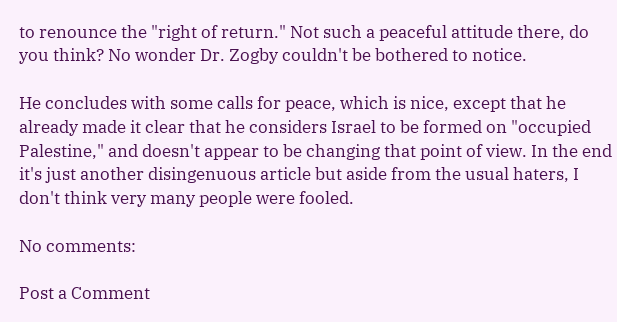to renounce the "right of return." Not such a peaceful attitude there, do you think? No wonder Dr. Zogby couldn't be bothered to notice.

He concludes with some calls for peace, which is nice, except that he already made it clear that he considers Israel to be formed on "occupied Palestine," and doesn't appear to be changing that point of view. In the end it's just another disingenuous article but aside from the usual haters, I don't think very many people were fooled.

No comments:

Post a Comment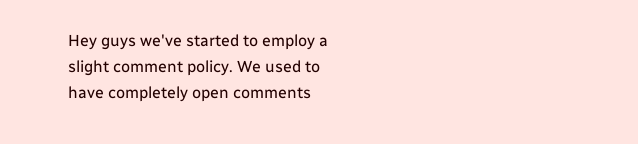Hey guys we've started to employ a slight comment policy. We used to have completely open comments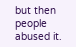but then people abused it.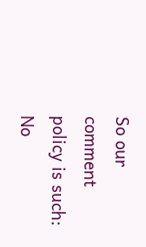So our comment policy is such: No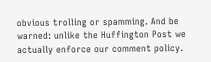obvious trolling or spamming. And be warned: unlike the Huffington Post we actually enforce our comment policy.